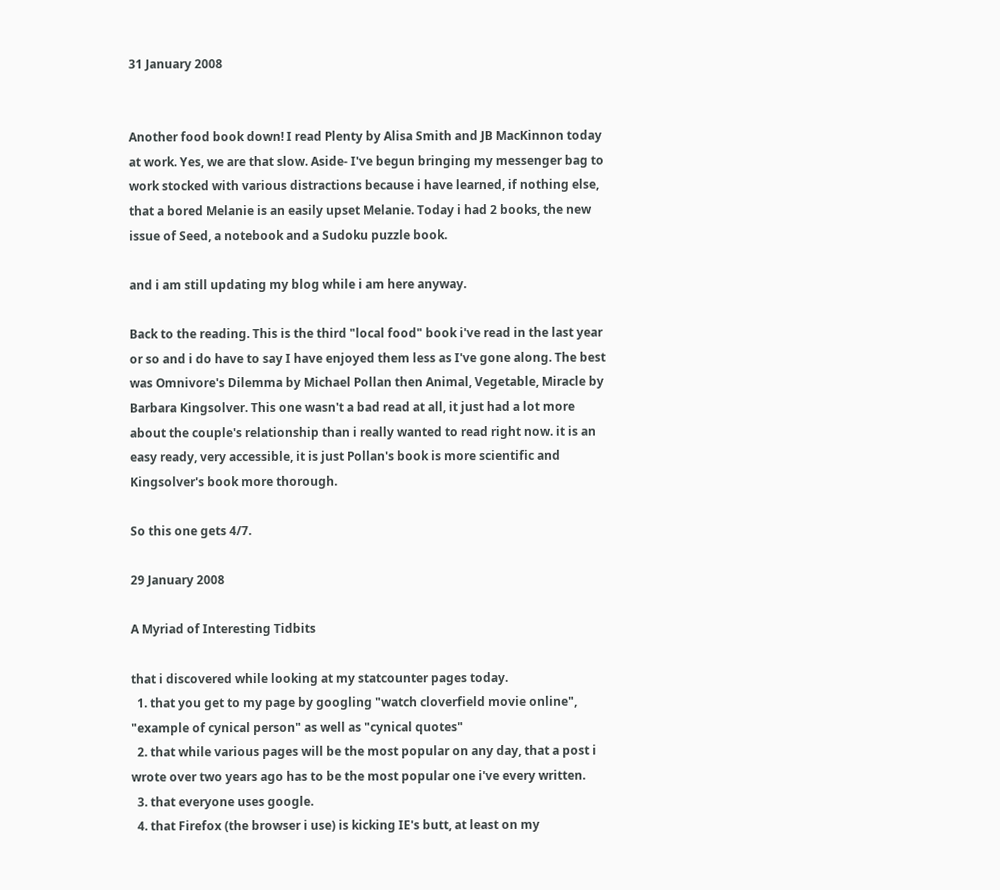31 January 2008


Another food book down! I read Plenty by Alisa Smith and JB MacKinnon today at work. Yes, we are that slow. Aside- I've begun bringing my messenger bag to work stocked with various distractions because i have learned, if nothing else, that a bored Melanie is an easily upset Melanie. Today i had 2 books, the new issue of Seed, a notebook and a Sudoku puzzle book.

and i am still updating my blog while i am here anyway.

Back to the reading. This is the third "local food" book i've read in the last year or so and i do have to say I have enjoyed them less as I've gone along. The best was Omnivore's Dilemma by Michael Pollan then Animal, Vegetable, Miracle by Barbara Kingsolver. This one wasn't a bad read at all, it just had a lot more about the couple's relationship than i really wanted to read right now. it is an easy ready, very accessible, it is just Pollan's book is more scientific and Kingsolver's book more thorough.

So this one gets 4/7.

29 January 2008

A Myriad of Interesting Tidbits

that i discovered while looking at my statcounter pages today.
  1. that you get to my page by googling "watch cloverfield movie online", "example of cynical person" as well as "cynical quotes"
  2. that while various pages will be the most popular on any day, that a post i wrote over two years ago has to be the most popular one i've every written.
  3. that everyone uses google.
  4. that Firefox (the browser i use) is kicking IE's butt, at least on my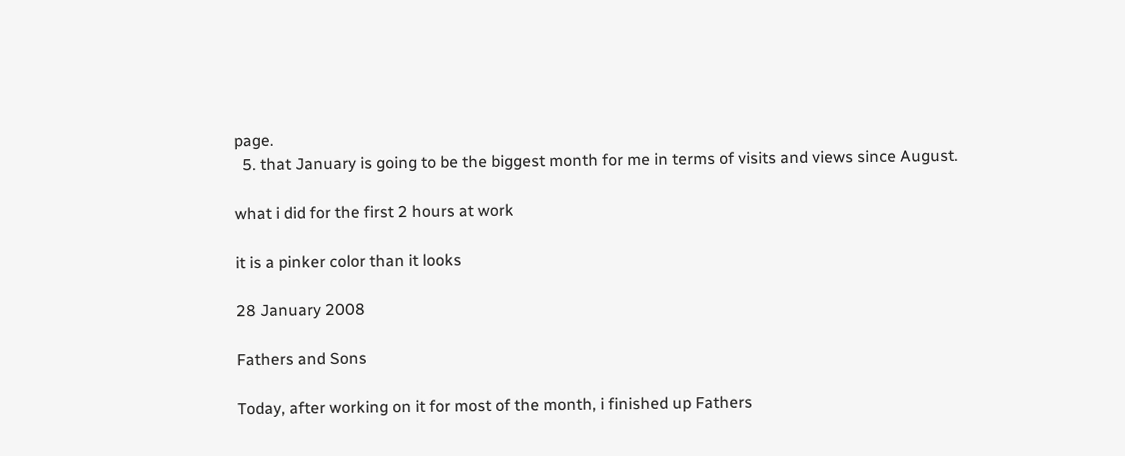page.
  5. that January is going to be the biggest month for me in terms of visits and views since August.

what i did for the first 2 hours at work

it is a pinker color than it looks

28 January 2008

Fathers and Sons

Today, after working on it for most of the month, i finished up Fathers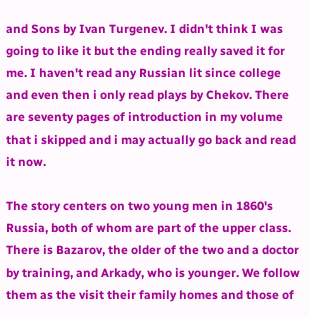and Sons by Ivan Turgenev. I didn't think I was going to like it but the ending really saved it for me. I haven't read any Russian lit since college and even then i only read plays by Chekov. There are seventy pages of introduction in my volume that i skipped and i may actually go back and read it now.

The story centers on two young men in 1860's Russia, both of whom are part of the upper class. There is Bazarov, the older of the two and a doctor by training, and Arkady, who is younger. We follow them as the visit their family homes and those of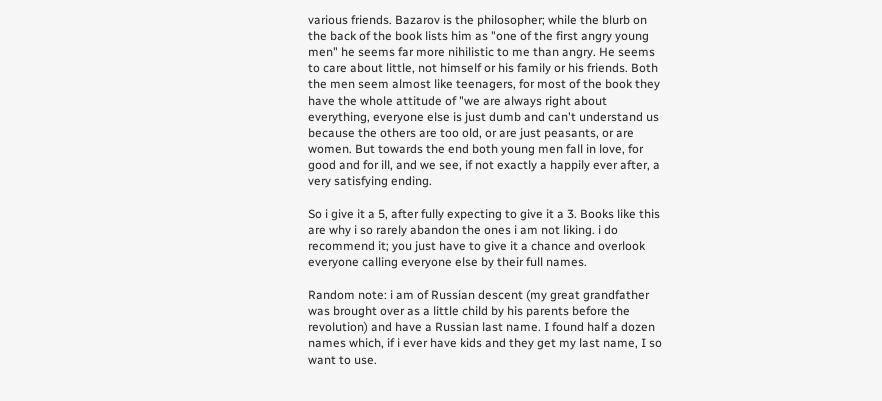various friends. Bazarov is the philosopher; while the blurb on the back of the book lists him as "one of the first angry young men" he seems far more nihilistic to me than angry. He seems to care about little, not himself or his family or his friends. Both the men seem almost like teenagers, for most of the book they have the whole attitude of "we are always right about everything, everyone else is just dumb and can't understand us because the others are too old, or are just peasants, or are women. But towards the end both young men fall in love, for good and for ill, and we see, if not exactly a happily ever after, a very satisfying ending.

So i give it a 5, after fully expecting to give it a 3. Books like this are why i so rarely abandon the ones i am not liking. i do recommend it; you just have to give it a chance and overlook everyone calling everyone else by their full names.

Random note: i am of Russian descent (my great grandfather was brought over as a little child by his parents before the revolution) and have a Russian last name. I found half a dozen names which, if i ever have kids and they get my last name, I so want to use.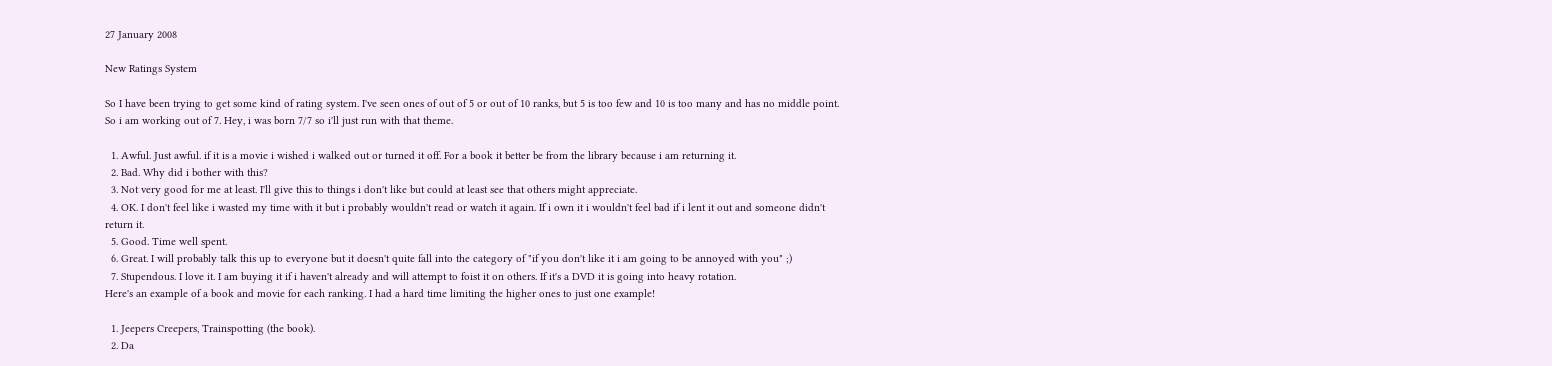27 January 2008

New Ratings System

So I have been trying to get some kind of rating system. I've seen ones of out of 5 or out of 10 ranks, but 5 is too few and 10 is too many and has no middle point. So i am working out of 7. Hey, i was born 7/7 so i'll just run with that theme.

  1. Awful. Just awful. if it is a movie i wished i walked out or turned it off. For a book it better be from the library because i am returning it.
  2. Bad. Why did i bother with this?
  3. Not very good for me at least. I'll give this to things i don't like but could at least see that others might appreciate.
  4. OK. I don't feel like i wasted my time with it but i probably wouldn't read or watch it again. If i own it i wouldn't feel bad if i lent it out and someone didn't return it.
  5. Good. Time well spent.
  6. Great. I will probably talk this up to everyone but it doesn't quite fall into the category of "if you don't like it i am going to be annoyed with you" ;)
  7. Stupendous. I love it. I am buying it if i haven't already and will attempt to foist it on others. If it's a DVD it is going into heavy rotation.
Here's an example of a book and movie for each ranking. I had a hard time limiting the higher ones to just one example!

  1. Jeepers Creepers, Trainspotting (the book).
  2. Da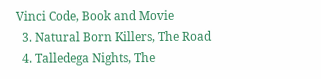Vinci Code, Book and Movie
  3. Natural Born Killers, The Road
  4. Talledega Nights, The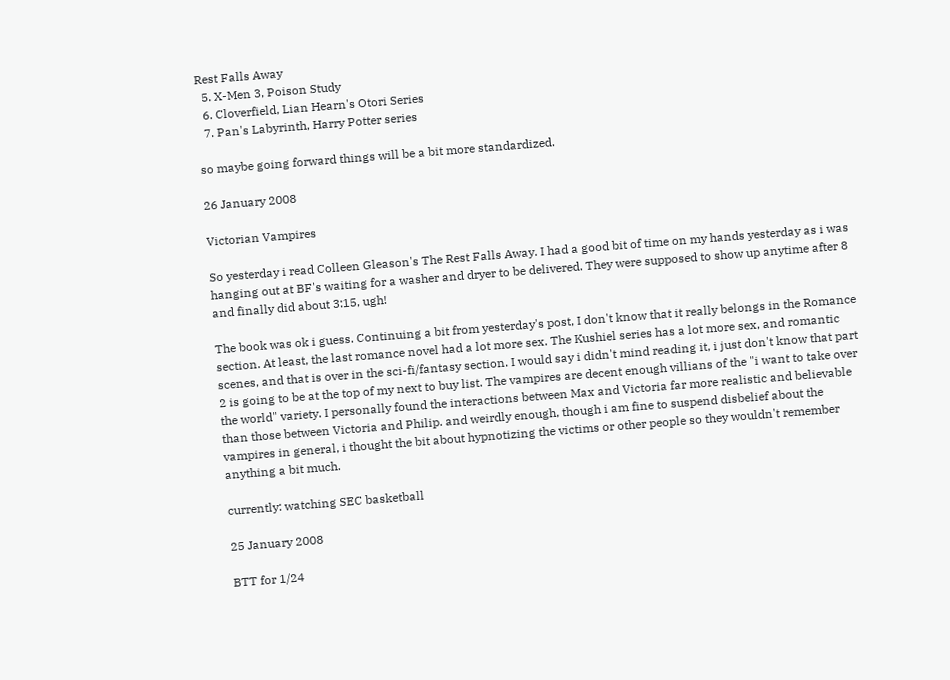Rest Falls Away
  5. X-Men 3, Poison Study
  6. Cloverfield, Lian Hearn's Otori Series
  7. Pan's Labyrinth, Harry Potter series

so maybe going forward things will be a bit more standardized.

26 January 2008

Victorian Vampires

So yesterday i read Colleen Gleason's The Rest Falls Away. I had a good bit of time on my hands yesterday as i was hanging out at BF's waiting for a washer and dryer to be delivered. They were supposed to show up anytime after 8 and finally did about 3:15, ugh!

The book was ok i guess. Continuing a bit from yesterday's post, I don't know that it really belongs in the Romance section. At least, the last romance novel had a lot more sex. The Kushiel series has a lot more sex, and romantic scenes, and that is over in the sci-fi/fantasy section. I would say i didn't mind reading it, i just don't know that part 2 is going to be at the top of my next to buy list. The vampires are decent enough villians of the "i want to take over the world" variety. I personally found the interactions between Max and Victoria far more realistic and believable than those between Victoria and Philip. and weirdly enough, though i am fine to suspend disbelief about the vampires in general, i thought the bit about hypnotizing the victims or other people so they wouldn't remember anything a bit much.

currently: watching SEC basketball

25 January 2008

BTT for 1/24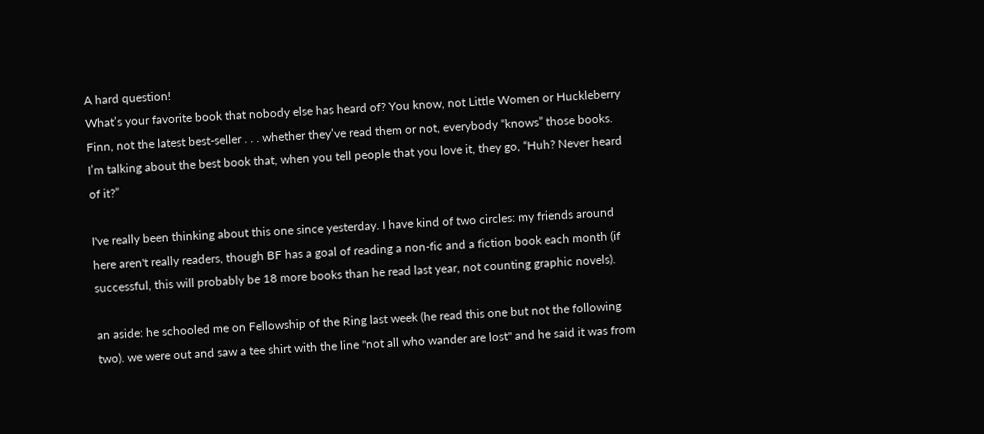A hard question!
What’s your favorite book that nobody else has heard of? You know, not Little Women or Huckleberry Finn, not the latest best-seller . . . whether they’ve read them or not, everybody “knows” those books. I’m talking about the best book that, when you tell people that you love it, they go, “Huh? Never heard of it?”

I've really been thinking about this one since yesterday. I have kind of two circles: my friends around here aren't really readers, though BF has a goal of reading a non-fic and a fiction book each month (if successful, this will probably be 18 more books than he read last year, not counting graphic novels).

an aside: he schooled me on Fellowship of the Ring last week (he read this one but not the following two). we were out and saw a tee shirt with the line "not all who wander are lost" and he said it was from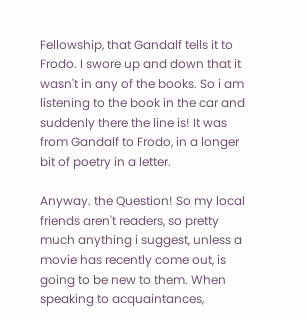Fellowship, that Gandalf tells it to Frodo. I swore up and down that it wasn't in any of the books. So i am listening to the book in the car and suddenly there the line is! It was from Gandalf to Frodo, in a longer bit of poetry in a letter.

Anyway. the Question! So my local friends aren't readers, so pretty much anything i suggest, unless a movie has recently come out, is going to be new to them. When speaking to acquaintances,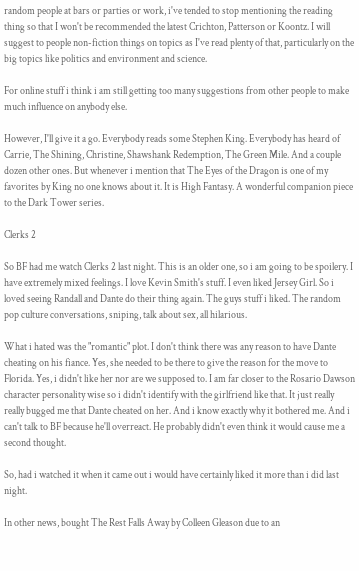random people at bars or parties or work, i've tended to stop mentioning the reading thing so that I won't be recommended the latest Crichton, Patterson or Koontz. I will suggest to people non-fiction things on topics as I've read plenty of that, particularly on the big topics like politics and environment and science.

For online stuff i think i am still getting too many suggestions from other people to make much influence on anybody else.

However, I'll give it a go. Everybody reads some Stephen King. Everybody has heard of Carrie, The Shining, Christine, Shawshank Redemption, The Green Mile. And a couple dozen other ones. But whenever i mention that The Eyes of the Dragon is one of my favorites by King no one knows about it. It is High Fantasy. A wonderful companion piece to the Dark Tower series.

Clerks 2

So BF had me watch Clerks 2 last night. This is an older one, so i am going to be spoilery. I have extremely mixed feelings. I love Kevin Smith's stuff. I even liked Jersey Girl. So i loved seeing Randall and Dante do their thing again. The guys stuff i liked. The random pop culture conversations, sniping, talk about sex, all hilarious.

What i hated was the "romantic" plot. I don't think there was any reason to have Dante cheating on his fiance. Yes, she needed to be there to give the reason for the move to Florida. Yes, i didn't like her nor are we supposed to. I am far closer to the Rosario Dawson character personality wise so i didn't identify with the girlfriend like that. It just really really bugged me that Dante cheated on her. And i know exactly why it bothered me. And i can't talk to BF because he'll overreact. He probably didn't even think it would cause me a second thought.

So, had i watched it when it came out i would have certainly liked it more than i did last night.

In other news, bought The Rest Falls Away by Colleen Gleason due to an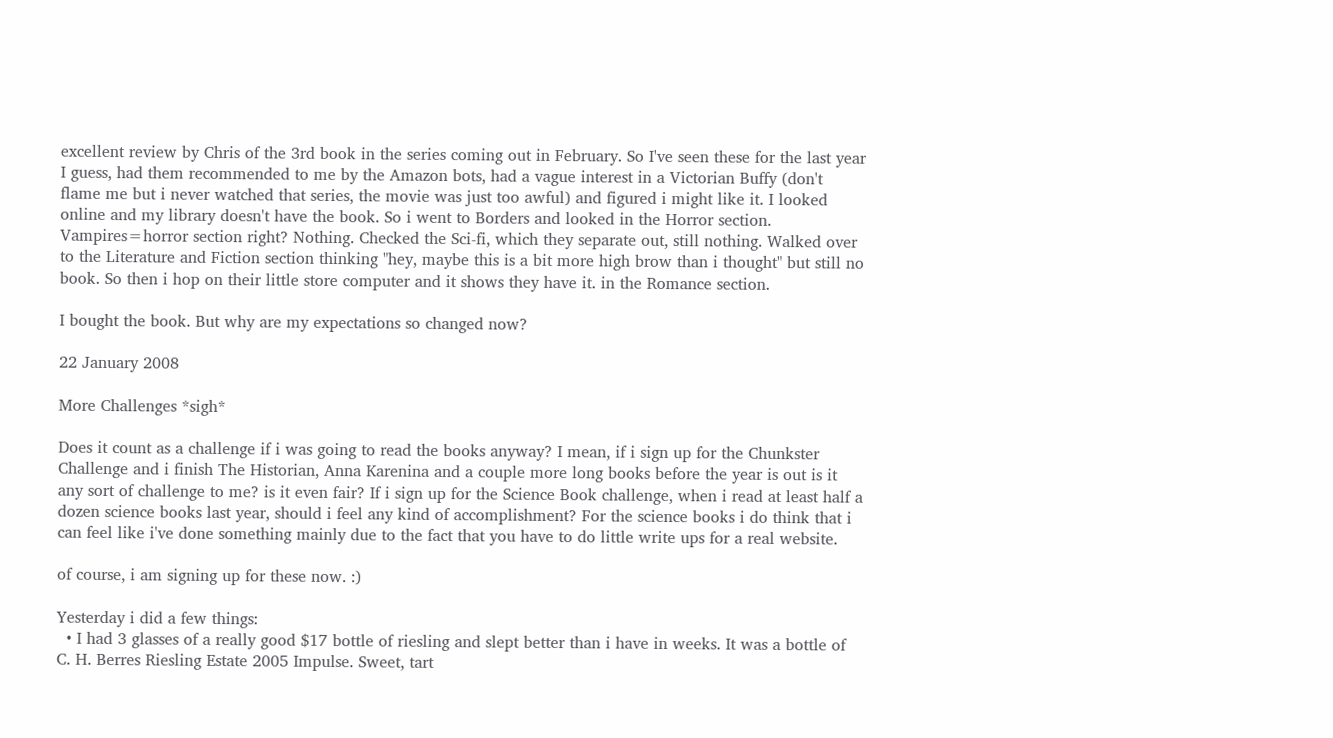excellent review by Chris of the 3rd book in the series coming out in February. So I've seen these for the last year I guess, had them recommended to me by the Amazon bots, had a vague interest in a Victorian Buffy (don't flame me but i never watched that series, the movie was just too awful) and figured i might like it. I looked online and my library doesn't have the book. So i went to Borders and looked in the Horror section. Vampires=horror section right? Nothing. Checked the Sci-fi, which they separate out, still nothing. Walked over to the Literature and Fiction section thinking "hey, maybe this is a bit more high brow than i thought" but still no book. So then i hop on their little store computer and it shows they have it. in the Romance section.

I bought the book. But why are my expectations so changed now?

22 January 2008

More Challenges *sigh*

Does it count as a challenge if i was going to read the books anyway? I mean, if i sign up for the Chunkster Challenge and i finish The Historian, Anna Karenina and a couple more long books before the year is out is it any sort of challenge to me? is it even fair? If i sign up for the Science Book challenge, when i read at least half a dozen science books last year, should i feel any kind of accomplishment? For the science books i do think that i can feel like i've done something mainly due to the fact that you have to do little write ups for a real website.

of course, i am signing up for these now. :)

Yesterday i did a few things:
  • I had 3 glasses of a really good $17 bottle of riesling and slept better than i have in weeks. It was a bottle of C. H. Berres Riesling Estate 2005 Impulse. Sweet, tart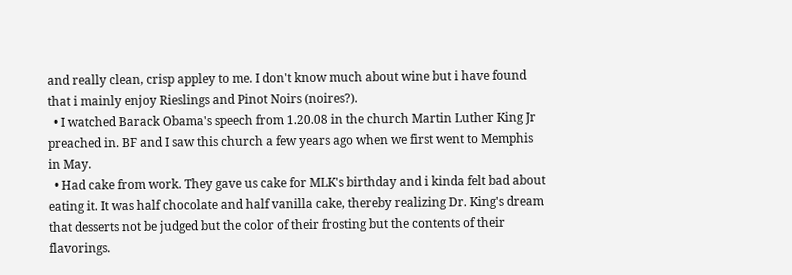and really clean, crisp appley to me. I don't know much about wine but i have found that i mainly enjoy Rieslings and Pinot Noirs (noires?).
  • I watched Barack Obama's speech from 1.20.08 in the church Martin Luther King Jr preached in. BF and I saw this church a few years ago when we first went to Memphis in May.
  • Had cake from work. They gave us cake for MLK's birthday and i kinda felt bad about eating it. It was half chocolate and half vanilla cake, thereby realizing Dr. King's dream that desserts not be judged but the color of their frosting but the contents of their flavorings.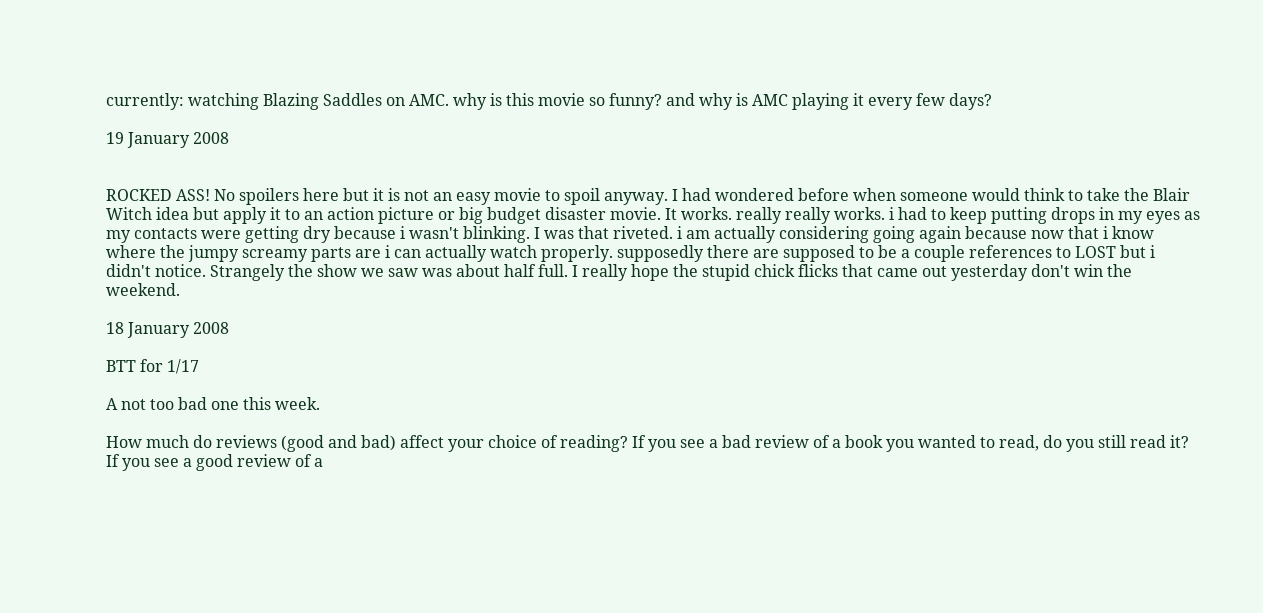currently: watching Blazing Saddles on AMC. why is this movie so funny? and why is AMC playing it every few days?

19 January 2008


ROCKED ASS! No spoilers here but it is not an easy movie to spoil anyway. I had wondered before when someone would think to take the Blair Witch idea but apply it to an action picture or big budget disaster movie. It works. really really works. i had to keep putting drops in my eyes as my contacts were getting dry because i wasn't blinking. I was that riveted. i am actually considering going again because now that i know where the jumpy screamy parts are i can actually watch properly. supposedly there are supposed to be a couple references to LOST but i didn't notice. Strangely the show we saw was about half full. I really hope the stupid chick flicks that came out yesterday don't win the weekend.

18 January 2008

BTT for 1/17

A not too bad one this week.

How much do reviews (good and bad) affect your choice of reading? If you see a bad review of a book you wanted to read, do you still read it? If you see a good review of a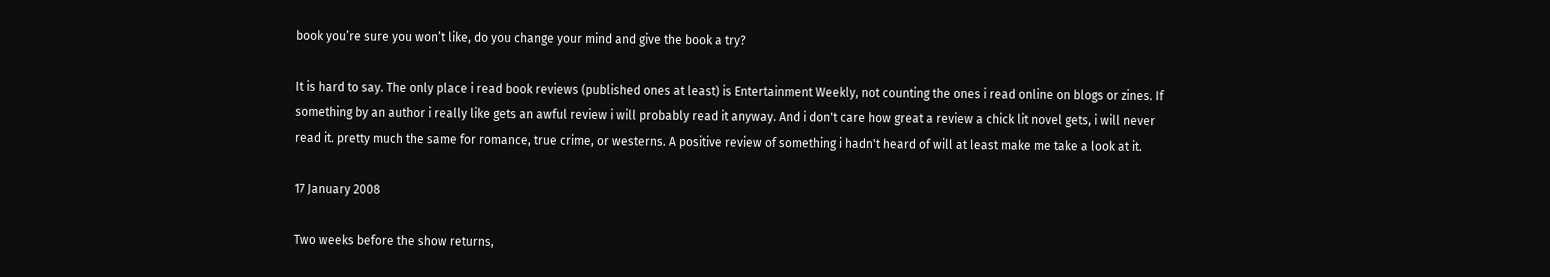book you’re sure you won’t like, do you change your mind and give the book a try?

It is hard to say. The only place i read book reviews (published ones at least) is Entertainment Weekly, not counting the ones i read online on blogs or zines. If something by an author i really like gets an awful review i will probably read it anyway. And i don't care how great a review a chick lit novel gets, i will never read it. pretty much the same for romance, true crime, or westerns. A positive review of something i hadn't heard of will at least make me take a look at it.

17 January 2008

Two weeks before the show returns,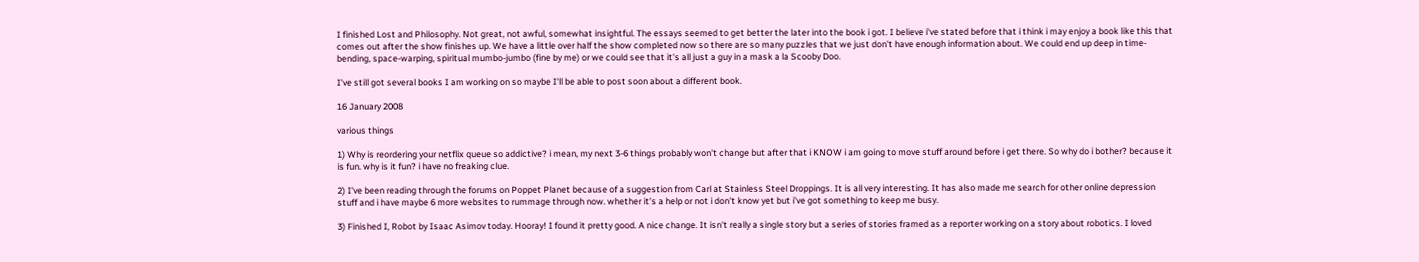I finished Lost and Philosophy. Not great, not awful, somewhat insightful. The essays seemed to get better the later into the book i got. I believe i've stated before that i think i may enjoy a book like this that comes out after the show finishes up. We have a little over half the show completed now so there are so many puzzles that we just don't have enough information about. We could end up deep in time-bending, space-warping, spiritual mumbo-jumbo (fine by me) or we could see that it's all just a guy in a mask a la Scooby Doo.

I've still got several books I am working on so maybe I'll be able to post soon about a different book.

16 January 2008

various things

1) Why is reordering your netflix queue so addictive? i mean, my next 3-6 things probably won't change but after that i KNOW i am going to move stuff around before i get there. So why do i bother? because it is fun. why is it fun? i have no freaking clue.

2) I've been reading through the forums on Poppet Planet because of a suggestion from Carl at Stainless Steel Droppings. It is all very interesting. It has also made me search for other online depression stuff and i have maybe 6 more websites to rummage through now. whether it's a help or not i don't know yet but i've got something to keep me busy.

3) Finished I, Robot by Isaac Asimov today. Hooray! I found it pretty good. A nice change. It isn't really a single story but a series of stories framed as a reporter working on a story about robotics. I loved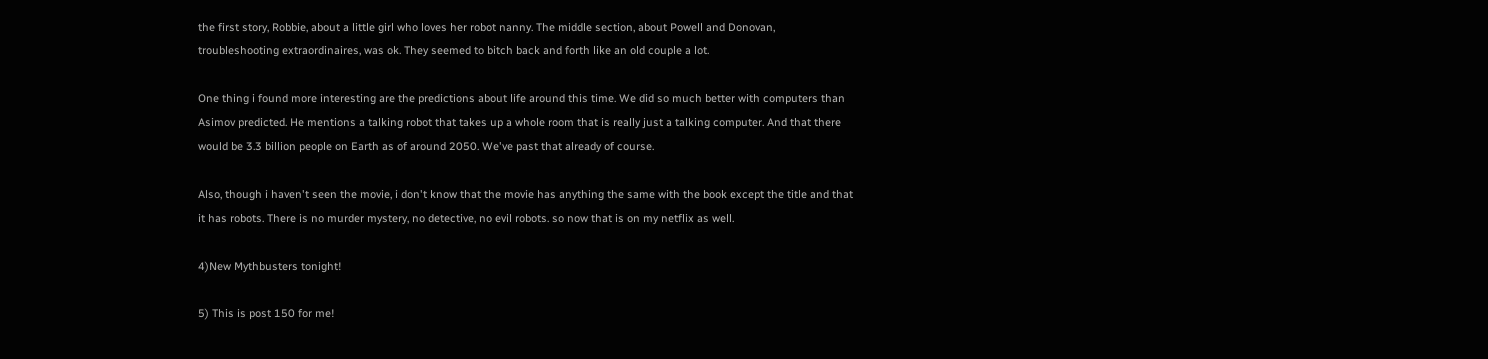the first story, Robbie, about a little girl who loves her robot nanny. The middle section, about Powell and Donovan, troubleshooting extraordinaires, was ok. They seemed to bitch back and forth like an old couple a lot.

One thing i found more interesting are the predictions about life around this time. We did so much better with computers than Asimov predicted. He mentions a talking robot that takes up a whole room that is really just a talking computer. And that there would be 3.3 billion people on Earth as of around 2050. We've past that already of course.

Also, though i haven't seen the movie, i don't know that the movie has anything the same with the book except the title and that it has robots. There is no murder mystery, no detective, no evil robots. so now that is on my netflix as well.

4)New Mythbusters tonight!

5) This is post 150 for me!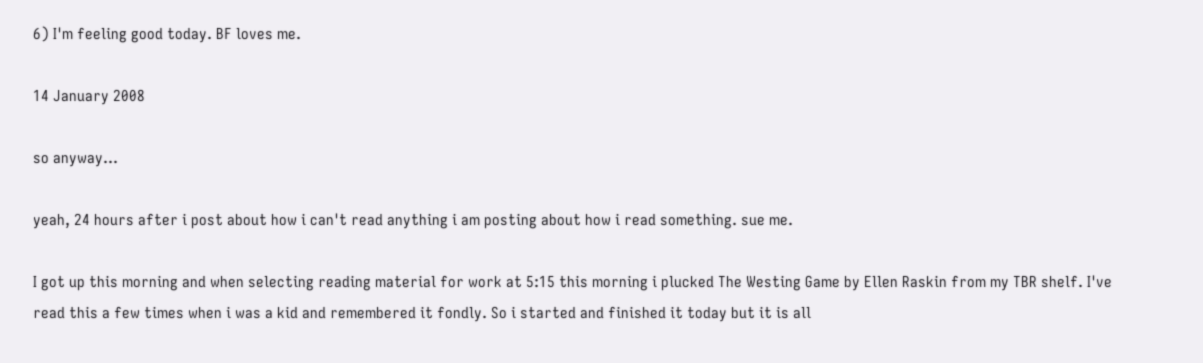6) I'm feeling good today. BF loves me.

14 January 2008

so anyway...

yeah, 24 hours after i post about how i can't read anything i am posting about how i read something. sue me.

I got up this morning and when selecting reading material for work at 5:15 this morning i plucked The Westing Game by Ellen Raskin from my TBR shelf. I've read this a few times when i was a kid and remembered it fondly. So i started and finished it today but it is all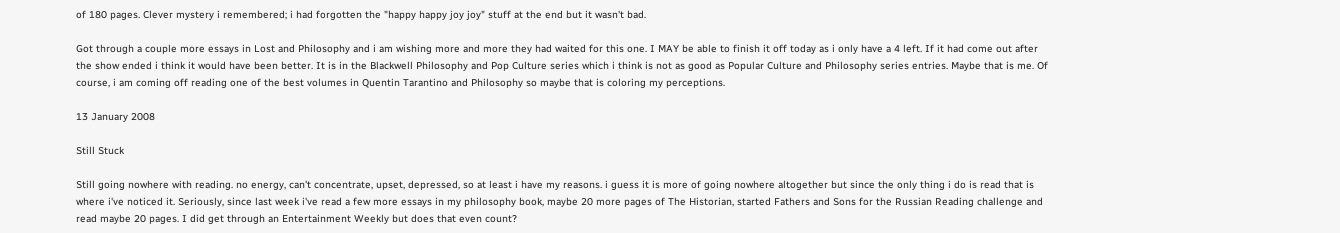of 180 pages. Clever mystery i remembered; i had forgotten the "happy happy joy joy" stuff at the end but it wasn't bad.

Got through a couple more essays in Lost and Philosophy and i am wishing more and more they had waited for this one. I MAY be able to finish it off today as i only have a 4 left. If it had come out after the show ended i think it would have been better. It is in the Blackwell Philosophy and Pop Culture series which i think is not as good as Popular Culture and Philosophy series entries. Maybe that is me. Of course, i am coming off reading one of the best volumes in Quentin Tarantino and Philosophy so maybe that is coloring my perceptions.

13 January 2008

Still Stuck

Still going nowhere with reading. no energy, can't concentrate, upset, depressed, so at least i have my reasons. i guess it is more of going nowhere altogether but since the only thing i do is read that is where i've noticed it. Seriously, since last week i've read a few more essays in my philosophy book, maybe 20 more pages of The Historian, started Fathers and Sons for the Russian Reading challenge and read maybe 20 pages. I did get through an Entertainment Weekly but does that even count?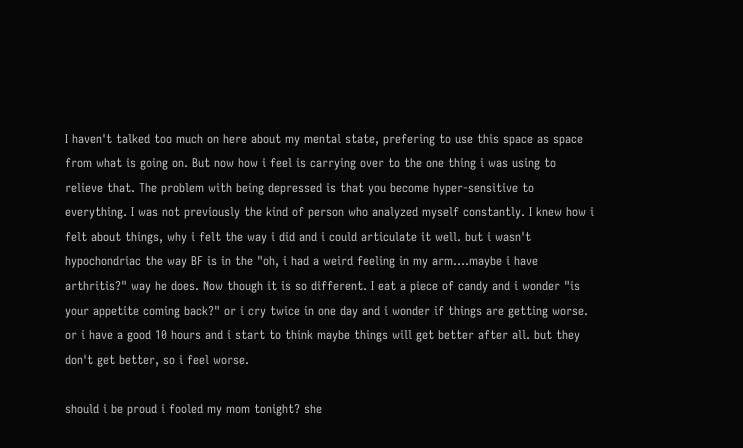I haven't talked too much on here about my mental state, prefering to use this space as space from what is going on. But now how i feel is carrying over to the one thing i was using to relieve that. The problem with being depressed is that you become hyper-sensitive to everything. I was not previously the kind of person who analyzed myself constantly. I knew how i felt about things, why i felt the way i did and i could articulate it well. but i wasn't hypochondriac the way BF is in the "oh, i had a weird feeling in my arm....maybe i have arthritis?" way he does. Now though it is so different. I eat a piece of candy and i wonder "is your appetite coming back?" or i cry twice in one day and i wonder if things are getting worse. or i have a good 10 hours and i start to think maybe things will get better after all. but they don't get better, so i feel worse.

should i be proud i fooled my mom tonight? she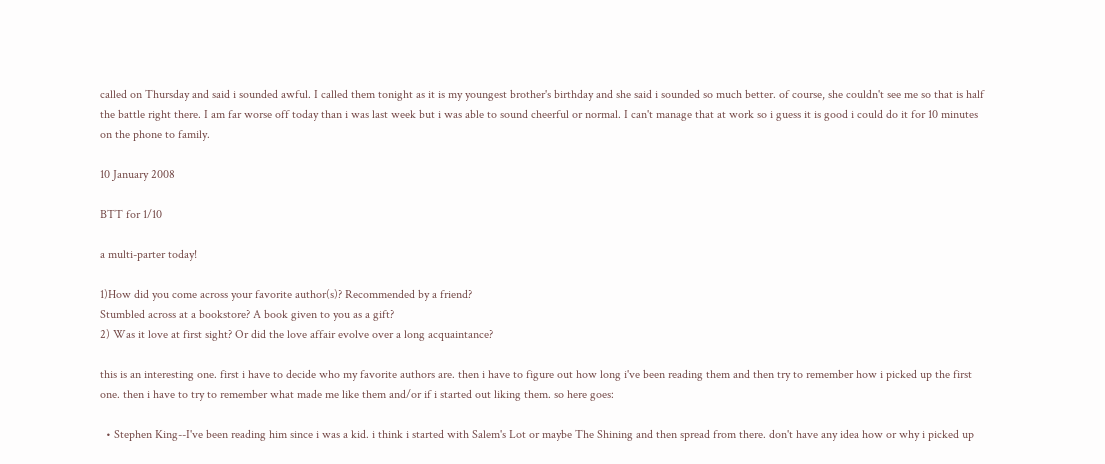called on Thursday and said i sounded awful. I called them tonight as it is my youngest brother's birthday and she said i sounded so much better. of course, she couldn't see me so that is half the battle right there. I am far worse off today than i was last week but i was able to sound cheerful or normal. I can't manage that at work so i guess it is good i could do it for 10 minutes on the phone to family.

10 January 2008

BTT for 1/10

a multi-parter today!

1)How did you come across your favorite author(s)? Recommended by a friend?
Stumbled across at a bookstore? A book given to you as a gift?
2) Was it love at first sight? Or did the love affair evolve over a long acquaintance?

this is an interesting one. first i have to decide who my favorite authors are. then i have to figure out how long i've been reading them and then try to remember how i picked up the first one. then i have to try to remember what made me like them and/or if i started out liking them. so here goes:

  • Stephen King--I've been reading him since i was a kid. i think i started with Salem's Lot or maybe The Shining and then spread from there. don't have any idea how or why i picked up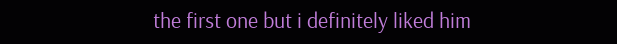the first one but i definitely liked him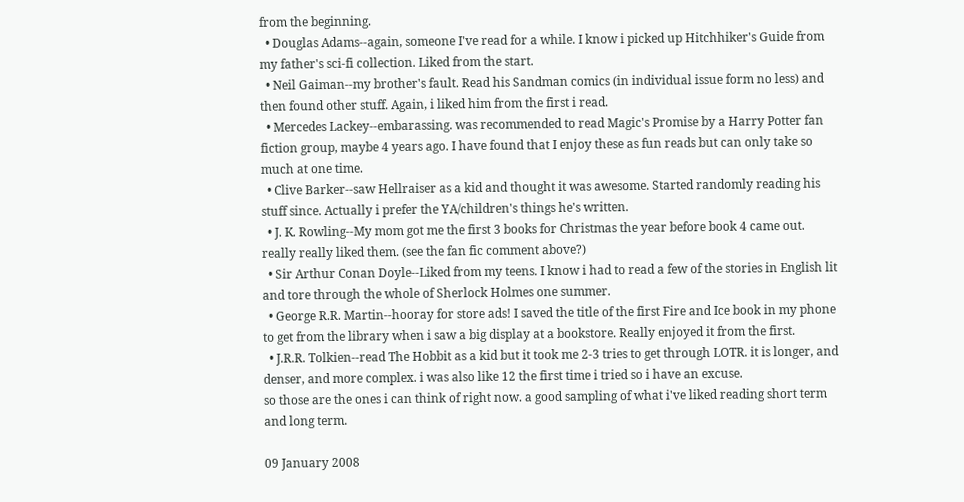from the beginning.
  • Douglas Adams--again, someone I've read for a while. I know i picked up Hitchhiker's Guide from my father's sci-fi collection. Liked from the start.
  • Neil Gaiman--my brother's fault. Read his Sandman comics (in individual issue form no less) and then found other stuff. Again, i liked him from the first i read.
  • Mercedes Lackey--embarassing. was recommended to read Magic's Promise by a Harry Potter fan fiction group, maybe 4 years ago. I have found that I enjoy these as fun reads but can only take so much at one time.
  • Clive Barker--saw Hellraiser as a kid and thought it was awesome. Started randomly reading his stuff since. Actually i prefer the YA/children's things he's written.
  • J. K. Rowling--My mom got me the first 3 books for Christmas the year before book 4 came out. really really liked them. (see the fan fic comment above?)
  • Sir Arthur Conan Doyle--Liked from my teens. I know i had to read a few of the stories in English lit and tore through the whole of Sherlock Holmes one summer.
  • George R.R. Martin--hooray for store ads! I saved the title of the first Fire and Ice book in my phone to get from the library when i saw a big display at a bookstore. Really enjoyed it from the first.
  • J.R.R. Tolkien--read The Hobbit as a kid but it took me 2-3 tries to get through LOTR. it is longer, and denser, and more complex. i was also like 12 the first time i tried so i have an excuse.
so those are the ones i can think of right now. a good sampling of what i've liked reading short term and long term.

09 January 2008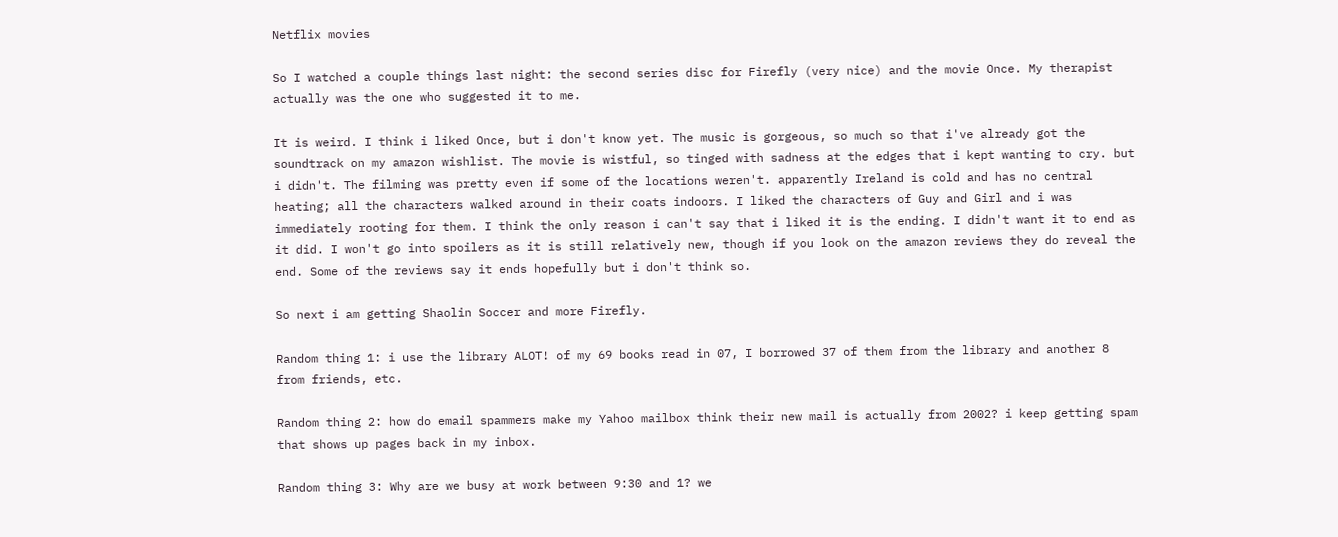Netflix movies

So I watched a couple things last night: the second series disc for Firefly (very nice) and the movie Once. My therapist actually was the one who suggested it to me.

It is weird. I think i liked Once, but i don't know yet. The music is gorgeous, so much so that i've already got the soundtrack on my amazon wishlist. The movie is wistful, so tinged with sadness at the edges that i kept wanting to cry. but i didn't. The filming was pretty even if some of the locations weren't. apparently Ireland is cold and has no central heating; all the characters walked around in their coats indoors. I liked the characters of Guy and Girl and i was immediately rooting for them. I think the only reason i can't say that i liked it is the ending. I didn't want it to end as it did. I won't go into spoilers as it is still relatively new, though if you look on the amazon reviews they do reveal the end. Some of the reviews say it ends hopefully but i don't think so.

So next i am getting Shaolin Soccer and more Firefly.

Random thing 1: i use the library ALOT! of my 69 books read in 07, I borrowed 37 of them from the library and another 8 from friends, etc.

Random thing 2: how do email spammers make my Yahoo mailbox think their new mail is actually from 2002? i keep getting spam that shows up pages back in my inbox.

Random thing 3: Why are we busy at work between 9:30 and 1? we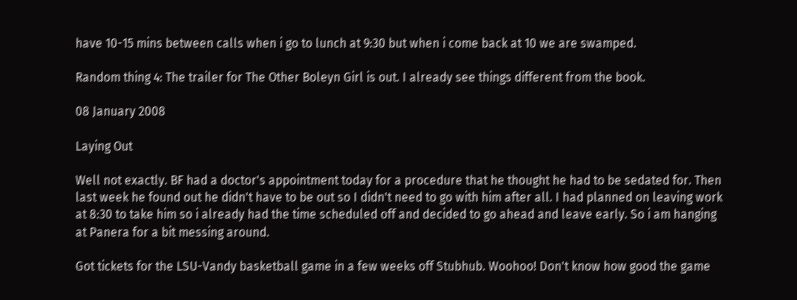have 10-15 mins between calls when i go to lunch at 9:30 but when i come back at 10 we are swamped.

Random thing 4: The trailer for The Other Boleyn Girl is out. I already see things different from the book.

08 January 2008

Laying Out

Well not exactly. BF had a doctor's appointment today for a procedure that he thought he had to be sedated for. Then last week he found out he didn't have to be out so I didn't need to go with him after all. I had planned on leaving work at 8:30 to take him so i already had the time scheduled off and decided to go ahead and leave early. So i am hanging at Panera for a bit messing around.

Got tickets for the LSU-Vandy basketball game in a few weeks off Stubhub. Woohoo! Don't know how good the game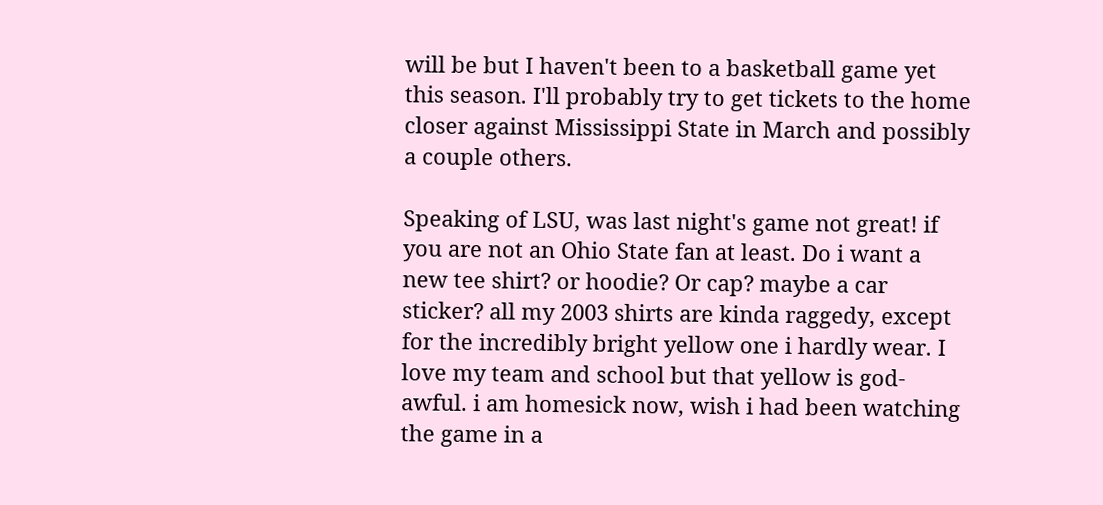will be but I haven't been to a basketball game yet this season. I'll probably try to get tickets to the home closer against Mississippi State in March and possibly a couple others.

Speaking of LSU, was last night's game not great! if you are not an Ohio State fan at least. Do i want a new tee shirt? or hoodie? Or cap? maybe a car sticker? all my 2003 shirts are kinda raggedy, except for the incredibly bright yellow one i hardly wear. I love my team and school but that yellow is god-awful. i am homesick now, wish i had been watching the game in a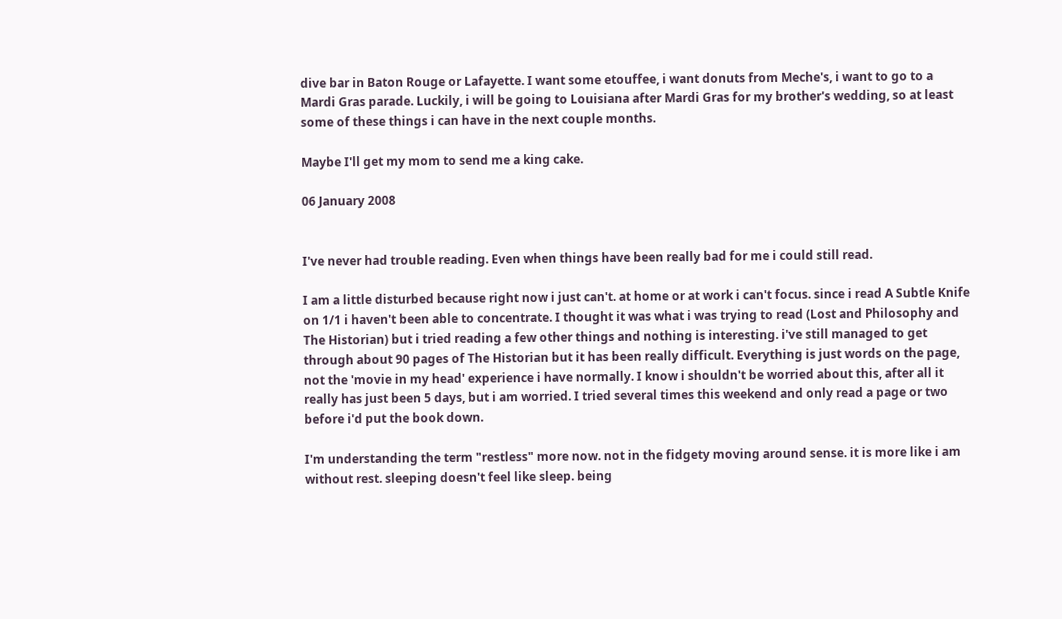dive bar in Baton Rouge or Lafayette. I want some etouffee, i want donuts from Meche's, i want to go to a Mardi Gras parade. Luckily, i will be going to Louisiana after Mardi Gras for my brother's wedding, so at least some of these things i can have in the next couple months.

Maybe I'll get my mom to send me a king cake.

06 January 2008


I've never had trouble reading. Even when things have been really bad for me i could still read.

I am a little disturbed because right now i just can't. at home or at work i can't focus. since i read A Subtle Knife on 1/1 i haven't been able to concentrate. I thought it was what i was trying to read (Lost and Philosophy and The Historian) but i tried reading a few other things and nothing is interesting. i've still managed to get through about 90 pages of The Historian but it has been really difficult. Everything is just words on the page, not the 'movie in my head' experience i have normally. I know i shouldn't be worried about this, after all it really has just been 5 days, but i am worried. I tried several times this weekend and only read a page or two before i'd put the book down.

I'm understanding the term "restless" more now. not in the fidgety moving around sense. it is more like i am without rest. sleeping doesn't feel like sleep. being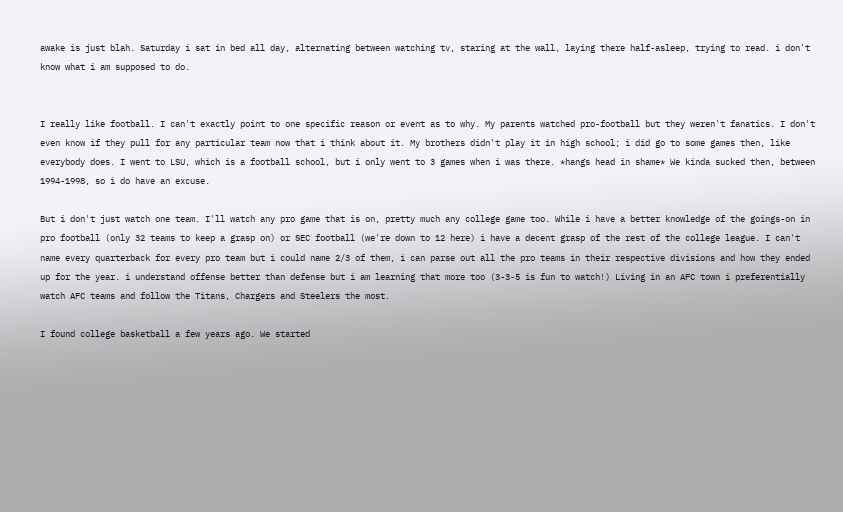awake is just blah. Saturday i sat in bed all day, alternating between watching tv, staring at the wall, laying there half-asleep, trying to read. i don't know what i am supposed to do.


I really like football. I can't exactly point to one specific reason or event as to why. My parents watched pro-football but they weren't fanatics. I don't even know if they pull for any particular team now that i think about it. My brothers didn't play it in high school; i did go to some games then, like everybody does. I went to LSU, which is a football school, but i only went to 3 games when i was there. *hangs head in shame* We kinda sucked then, between 1994-1998, so i do have an excuse.

But i don't just watch one team. I'll watch any pro game that is on, pretty much any college game too. While i have a better knowledge of the goings-on in pro football (only 32 teams to keep a grasp on) or SEC football (we're down to 12 here) i have a decent grasp of the rest of the college league. I can't name every quarterback for every pro team but i could name 2/3 of them, i can parse out all the pro teams in their respective divisions and how they ended up for the year. i understand offense better than defense but i am learning that more too (3-3-5 is fun to watch!) Living in an AFC town i preferentially watch AFC teams and follow the Titans, Chargers and Steelers the most.

I found college basketball a few years ago. We started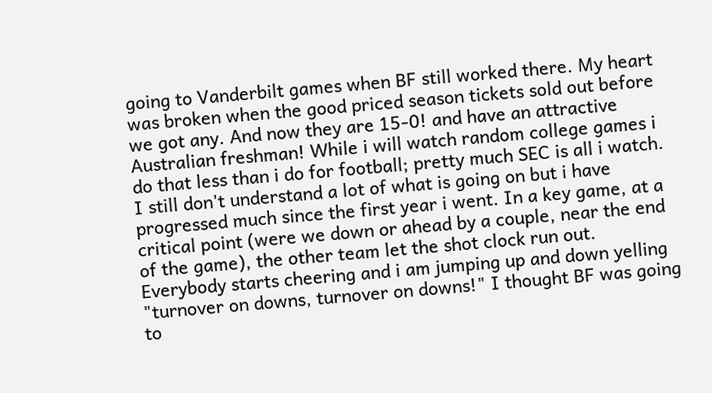going to Vanderbilt games when BF still worked there. My heart was broken when the good priced season tickets sold out before we got any. And now they are 15-0! and have an attractive Australian freshman! While i will watch random college games i do that less than i do for football; pretty much SEC is all i watch. I still don't understand a lot of what is going on but i have progressed much since the first year i went. In a key game, at a critical point (were we down or ahead by a couple, near the end of the game), the other team let the shot clock run out. Everybody starts cheering and i am jumping up and down yelling "turnover on downs, turnover on downs!" I thought BF was going to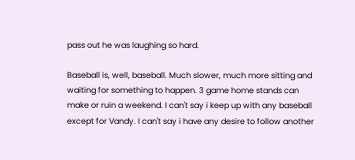pass out he was laughing so hard.

Baseball is, well, baseball. Much slower, much more sitting and waiting for something to happen. 3 game home stands can make or ruin a weekend. I can't say i keep up with any baseball except for Vandy. I can't say i have any desire to follow another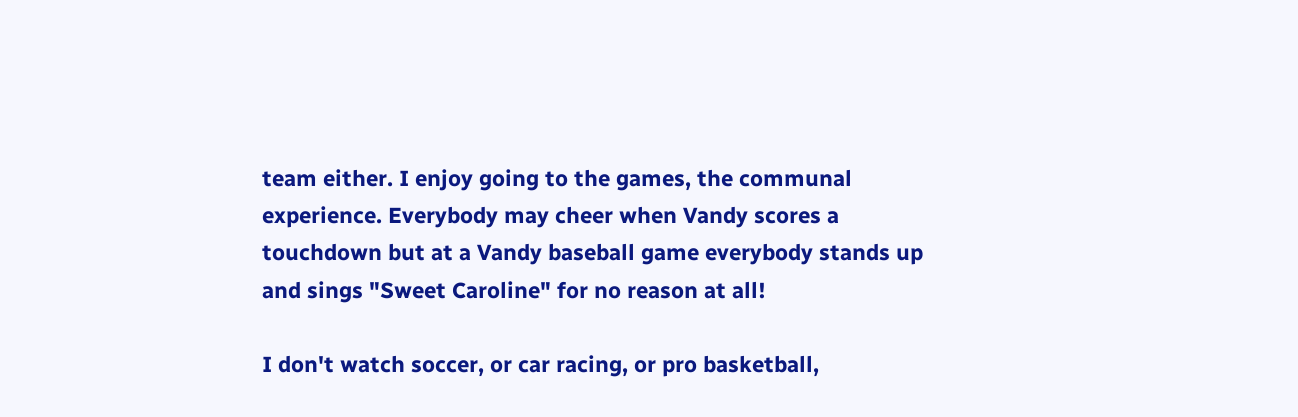team either. I enjoy going to the games, the communal experience. Everybody may cheer when Vandy scores a touchdown but at a Vandy baseball game everybody stands up and sings "Sweet Caroline" for no reason at all!

I don't watch soccer, or car racing, or pro basketball,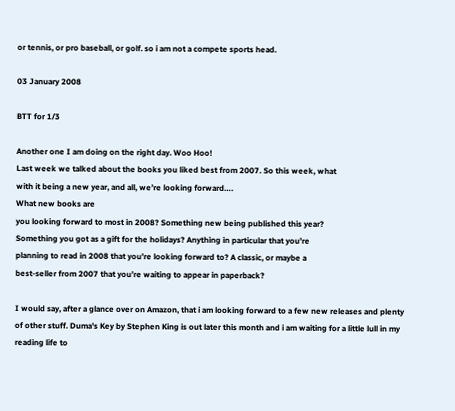or tennis, or pro baseball, or golf. so i am not a compete sports head.

03 January 2008

BTT for 1/3

Another one I am doing on the right day. Woo Hoo!
Last week we talked about the books you liked best from 2007. So this week, what
with it being a new year, and all, we’re looking forward….
What new books are
you looking forward to most in 2008? Something new being published this year?
Something you got as a gift for the holidays? Anything in particular that you’re
planning to read in 2008 that you’re looking forward to? A classic, or maybe a
best-seller from 2007 that you’re waiting to appear in paperback?

I would say, after a glance over on Amazon, that i am looking forward to a few new releases and plenty of other stuff. Duma's Key by Stephen King is out later this month and i am waiting for a little lull in my reading life to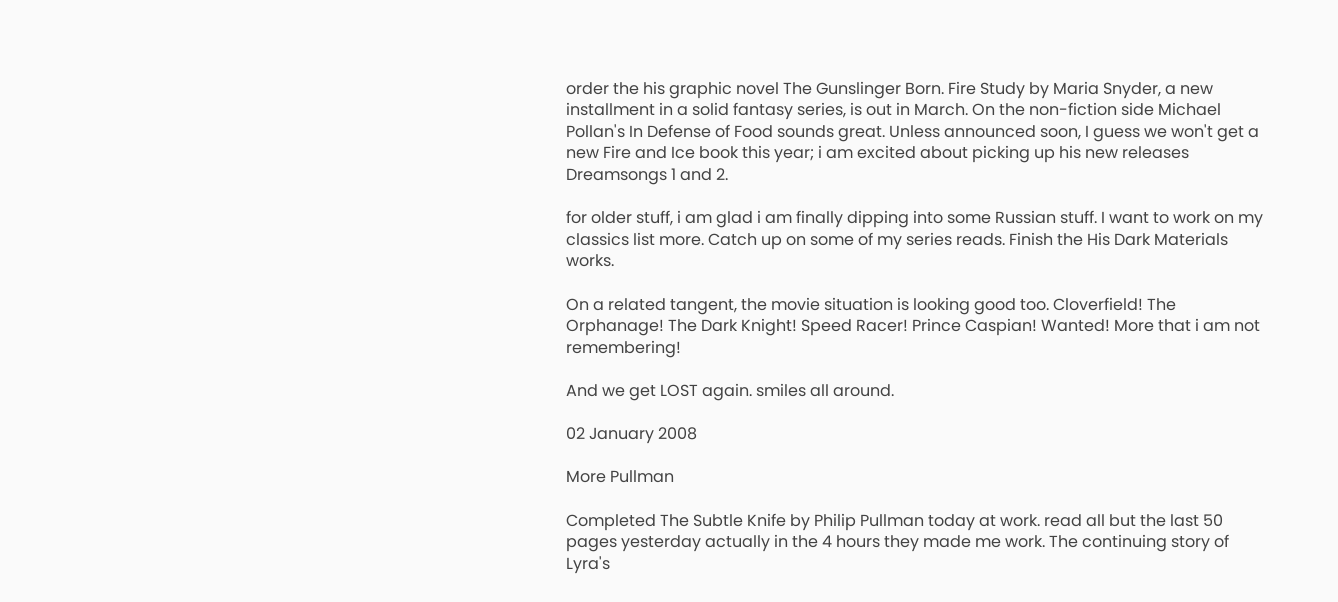order the his graphic novel The Gunslinger Born. Fire Study by Maria Snyder, a new installment in a solid fantasy series, is out in March. On the non-fiction side Michael Pollan's In Defense of Food sounds great. Unless announced soon, I guess we won't get a new Fire and Ice book this year; i am excited about picking up his new releases Dreamsongs 1 and 2.

for older stuff, i am glad i am finally dipping into some Russian stuff. I want to work on my classics list more. Catch up on some of my series reads. Finish the His Dark Materials works.

On a related tangent, the movie situation is looking good too. Cloverfield! The Orphanage! The Dark Knight! Speed Racer! Prince Caspian! Wanted! More that i am not remembering!

And we get LOST again. smiles all around.

02 January 2008

More Pullman

Completed The Subtle Knife by Philip Pullman today at work. read all but the last 50 pages yesterday actually in the 4 hours they made me work. The continuing story of Lyra's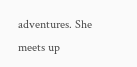adventures. She meets up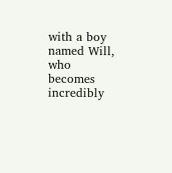with a boy named Will, who becomes incredibly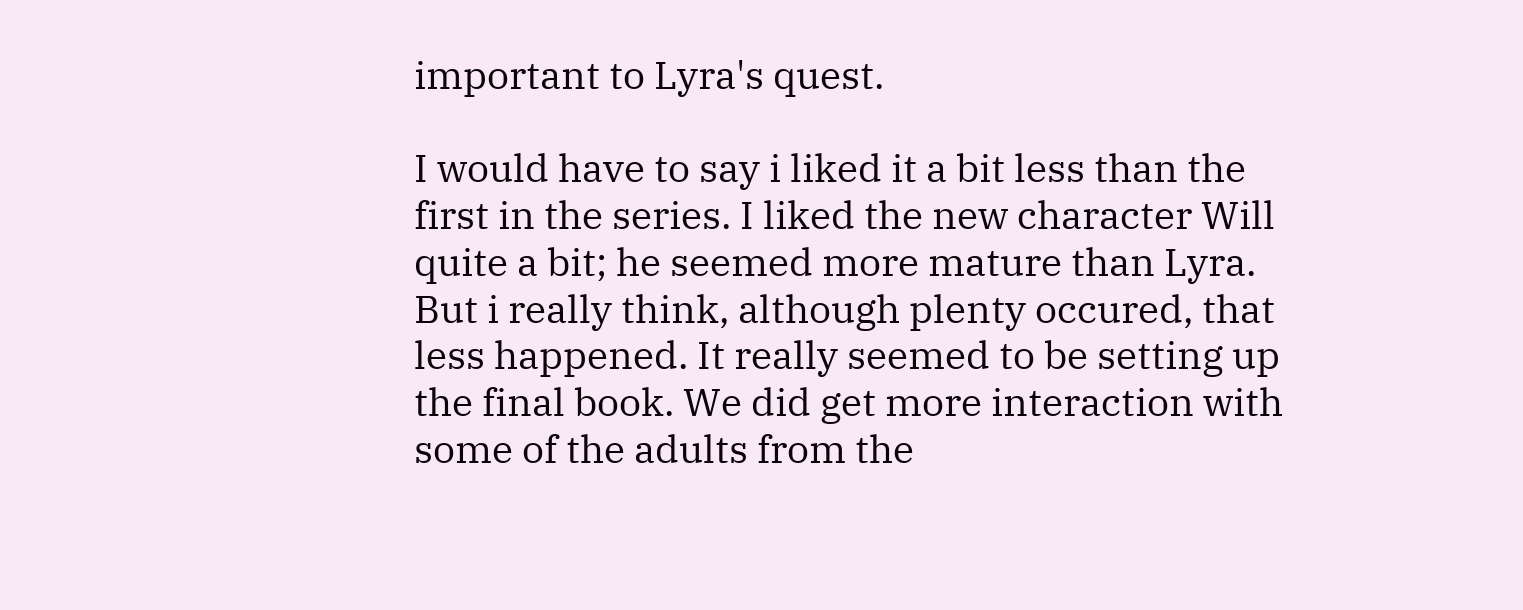important to Lyra's quest.

I would have to say i liked it a bit less than the first in the series. I liked the new character Will quite a bit; he seemed more mature than Lyra. But i really think, although plenty occured, that less happened. It really seemed to be setting up the final book. We did get more interaction with some of the adults from the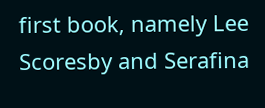first book, namely Lee Scoresby and Serafina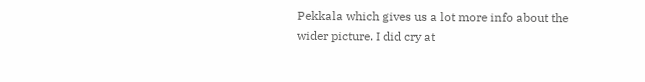Pekkala which gives us a lot more info about the wider picture. I did cry at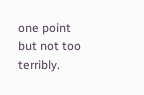one point but not too terribly.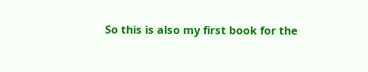So this is also my first book for the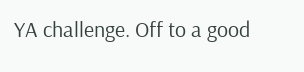YA challenge. Off to a good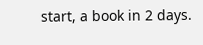start, a book in 2 days.